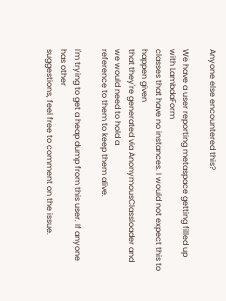Anyone else encountered this?

We have a user reporting metaspace getting filled up with LambdaForm
classes that have no instances. I would not expect this to happen given
that they're generated via AnonymousClassloader and we would need to hold a
reference to them to keep them alive.

I'm trying to get a heap dump from this user. If anyone has other
suggestions, feel free to comment on the issue.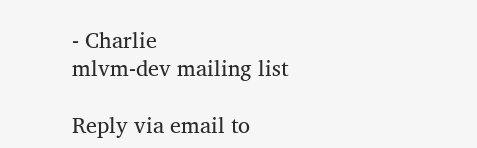- Charlie
mlvm-dev mailing list

Reply via email to